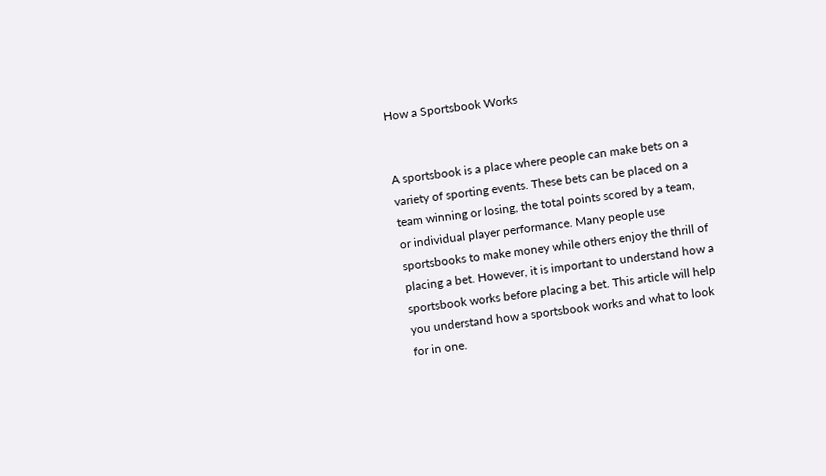How a Sportsbook Works


A sportsbook is a place where people can make bets on a variety of sporting events. These bets can be placed on a team winning or losing, the total points scored by a team, or individual player performance. Many people use sportsbooks to make money while others enjoy the thrill of placing a bet. However, it is important to understand how a sportsbook works before placing a bet. This article will help you understand how a sportsbook works and what to look for in one.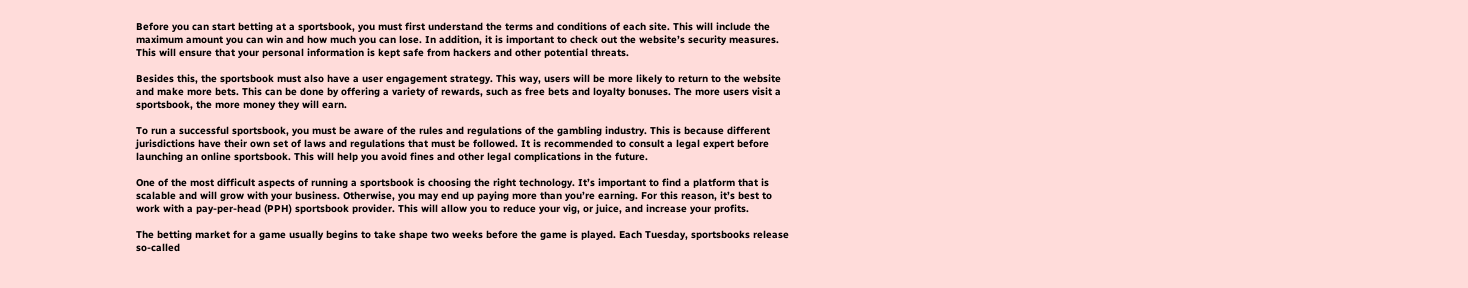Before you can start betting at a sportsbook, you must first understand the terms and conditions of each site. This will include the maximum amount you can win and how much you can lose. In addition, it is important to check out the website’s security measures. This will ensure that your personal information is kept safe from hackers and other potential threats.

Besides this, the sportsbook must also have a user engagement strategy. This way, users will be more likely to return to the website and make more bets. This can be done by offering a variety of rewards, such as free bets and loyalty bonuses. The more users visit a sportsbook, the more money they will earn.

To run a successful sportsbook, you must be aware of the rules and regulations of the gambling industry. This is because different jurisdictions have their own set of laws and regulations that must be followed. It is recommended to consult a legal expert before launching an online sportsbook. This will help you avoid fines and other legal complications in the future.

One of the most difficult aspects of running a sportsbook is choosing the right technology. It’s important to find a platform that is scalable and will grow with your business. Otherwise, you may end up paying more than you’re earning. For this reason, it’s best to work with a pay-per-head (PPH) sportsbook provider. This will allow you to reduce your vig, or juice, and increase your profits.

The betting market for a game usually begins to take shape two weeks before the game is played. Each Tuesday, sportsbooks release so-called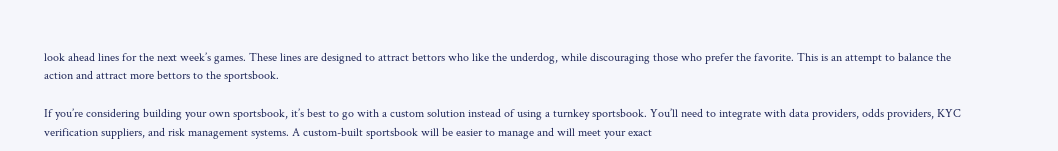look ahead lines for the next week’s games. These lines are designed to attract bettors who like the underdog, while discouraging those who prefer the favorite. This is an attempt to balance the action and attract more bettors to the sportsbook.

If you’re considering building your own sportsbook, it’s best to go with a custom solution instead of using a turnkey sportsbook. You’ll need to integrate with data providers, odds providers, KYC verification suppliers, and risk management systems. A custom-built sportsbook will be easier to manage and will meet your exact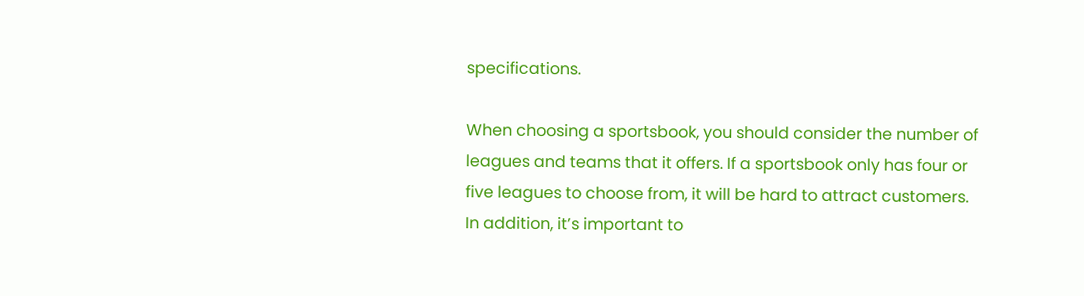specifications.

When choosing a sportsbook, you should consider the number of leagues and teams that it offers. If a sportsbook only has four or five leagues to choose from, it will be hard to attract customers. In addition, it’s important to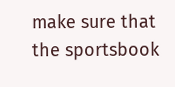make sure that the sportsbook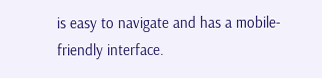is easy to navigate and has a mobile-friendly interface.